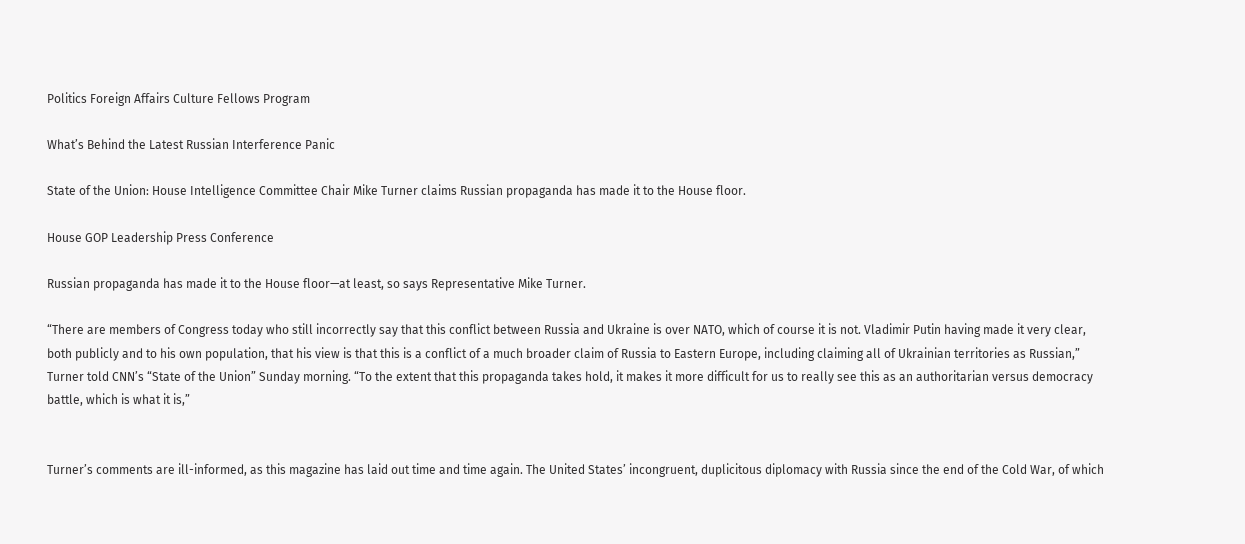Politics Foreign Affairs Culture Fellows Program

What’s Behind the Latest Russian Interference Panic

State of the Union: House Intelligence Committee Chair Mike Turner claims Russian propaganda has made it to the House floor.

House GOP Leadership Press Conference

Russian propaganda has made it to the House floor—at least, so says Representative Mike Turner.

“There are members of Congress today who still incorrectly say that this conflict between Russia and Ukraine is over NATO, which of course it is not. Vladimir Putin having made it very clear, both publicly and to his own population, that his view is that this is a conflict of a much broader claim of Russia to Eastern Europe, including claiming all of Ukrainian territories as Russian,” Turner told CNN’s “State of the Union” Sunday morning. “To the extent that this propaganda takes hold, it makes it more difficult for us to really see this as an authoritarian versus democracy battle, which is what it is,”


Turner’s comments are ill-informed, as this magazine has laid out time and time again. The United States’ incongruent, duplicitous diplomacy with Russia since the end of the Cold War, of which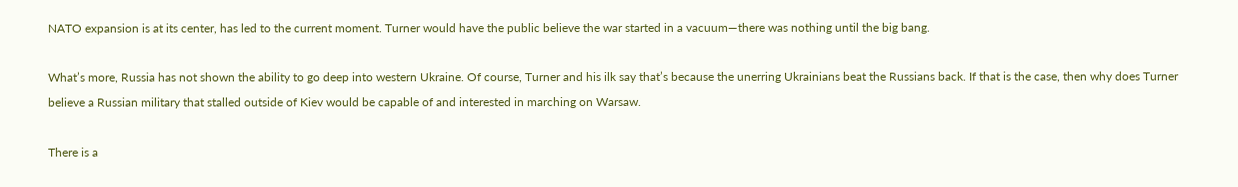NATO expansion is at its center, has led to the current moment. Turner would have the public believe the war started in a vacuum—there was nothing until the big bang.

What’s more, Russia has not shown the ability to go deep into western Ukraine. Of course, Turner and his ilk say that’s because the unerring Ukrainians beat the Russians back. If that is the case, then why does Turner believe a Russian military that stalled outside of Kiev would be capable of and interested in marching on Warsaw.

There is a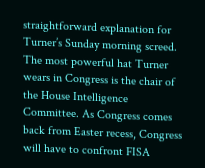straightforward explanation for Turner’s Sunday morning screed. The most powerful hat Turner wears in Congress is the chair of the House Intelligence Committee. As Congress comes back from Easter recess, Congress will have to confront FISA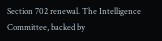Section 702 renewal. The Intelligence Committee, backed by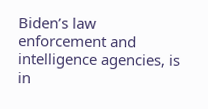Biden’s law enforcement and intelligence agencies, is in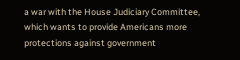a war with the House Judiciary Committee, which wants to provide Americans more protections against government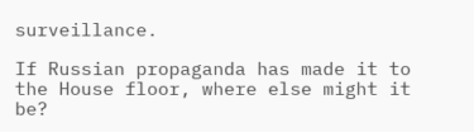surveillance.

If Russian propaganda has made it to the House floor, where else might it be?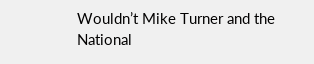Wouldn’t Mike Turner and the National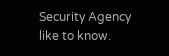Security Agency like to know.